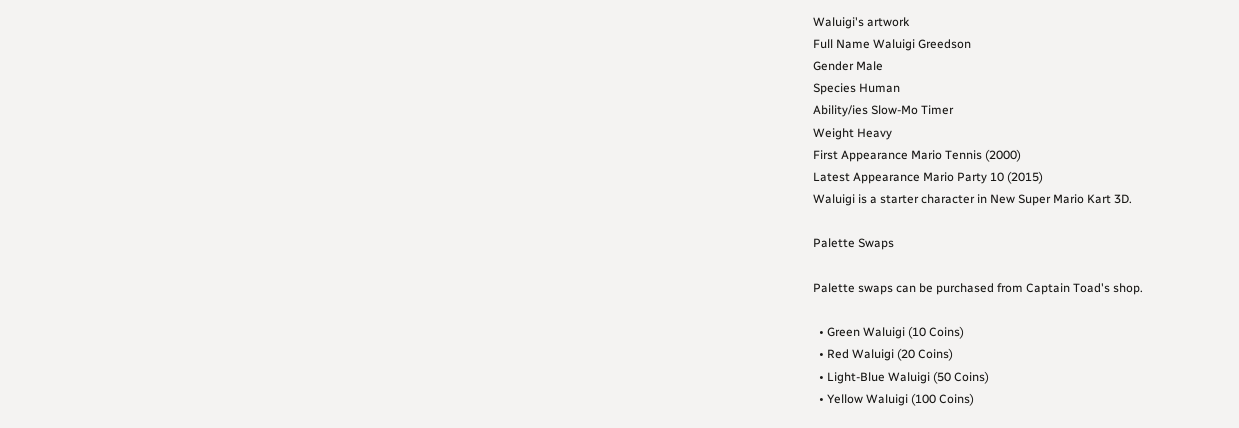Waluigi's artwork
Full Name Waluigi Greedson
Gender Male
Species Human
Ability/ies Slow-Mo Timer
Weight Heavy
First Appearance Mario Tennis (2000)
Latest Appearance Mario Party 10 (2015)
Waluigi is a starter character in New Super Mario Kart 3D.

Palette Swaps

Palette swaps can be purchased from Captain Toad's shop.

  • Green Waluigi (10 Coins)
  • Red Waluigi (20 Coins)
  • Light-Blue Waluigi (50 Coins)
  • Yellow Waluigi (100 Coins)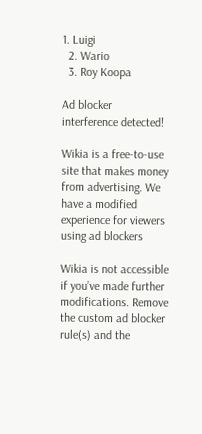1. Luigi
  2. Wario
  3. Roy Koopa

Ad blocker interference detected!

Wikia is a free-to-use site that makes money from advertising. We have a modified experience for viewers using ad blockers

Wikia is not accessible if you’ve made further modifications. Remove the custom ad blocker rule(s) and the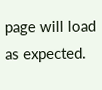page will load as expected.